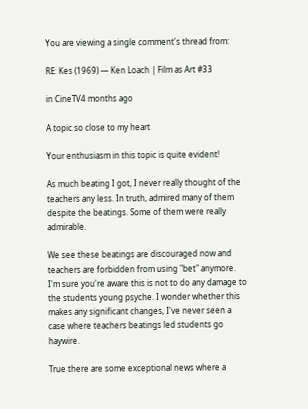You are viewing a single comment's thread from:

RE: Kes (1969) — Ken Loach | Film as Art #33

in CineTV4 months ago

A topic so close to my heart

Your enthusiasm in this topic is quite evident!

As much beating I got, I never really thought of the teachers any less. In truth, admired many of them despite the beatings. Some of them were really admirable.

We see these beatings are discouraged now and teachers are forbidden from using "bet" anymore. I'm sure you're aware this is not to do any damage to the students young psyche. I wonder whether this makes any significant changes, I've never seen a case where teachers beatings led students go haywire.

True there are some exceptional news where a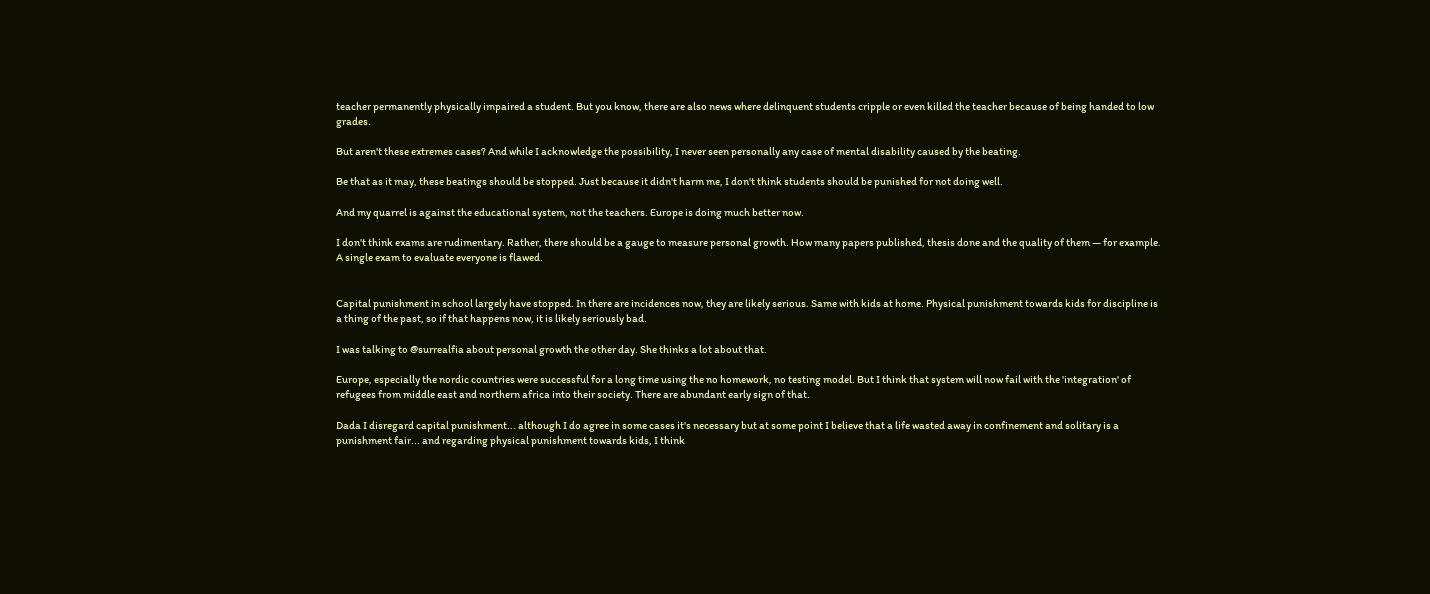teacher permanently physically impaired a student. But you know, there are also news where delinquent students cripple or even killed the teacher because of being handed to low grades.

But aren't these extremes cases? And while I acknowledge the possibility, I never seen personally any case of mental disability caused by the beating.

Be that as it may, these beatings should be stopped. Just because it didn't harm me, I don't think students should be punished for not doing well.

And my quarrel is against the educational system, not the teachers. Europe is doing much better now.

I don't think exams are rudimentary. Rather, there should be a gauge to measure personal growth. How many papers published, thesis done and the quality of them — for example. A single exam to evaluate everyone is flawed.


Capital punishment in school largely have stopped. In there are incidences now, they are likely serious. Same with kids at home. Physical punishment towards kids for discipline is a thing of the past, so if that happens now, it is likely seriously bad.

I was talking to @surrealfia about personal growth the other day. She thinks a lot about that.

Europe, especially the nordic countries were successful for a long time using the no homework, no testing model. But I think that system will now fail with the 'integration' of refugees from middle east and northern africa into their society. There are abundant early sign of that.

Dada I disregard capital punishment... although I do agree in some cases it's necessary but at some point I believe that a life wasted away in confinement and solitary is a punishment fair... and regarding physical punishment towards kids, I think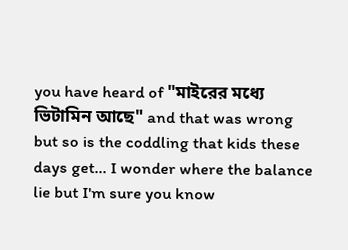you have heard of "মাইরের মধ্যে ভিটামিন আছে" and that was wrong but so is the coddling that kids these days get... I wonder where the balance lie but I'm sure you know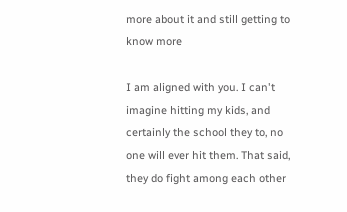more about it and still getting to know more

I am aligned with you. I can't imagine hitting my kids, and certainly the school they to, no one will ever hit them. That said, they do fight among each other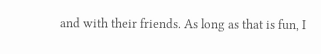and with their friends. As long as that is fun, I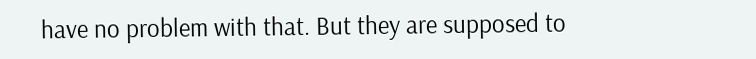have no problem with that. But they are supposed to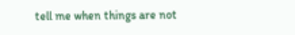tell me when things are not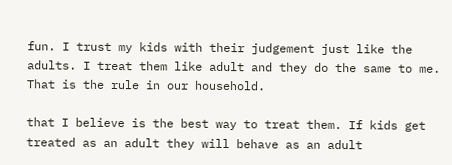fun. I trust my kids with their judgement just like the adults. I treat them like adult and they do the same to me. That is the rule in our household.

that I believe is the best way to treat them. If kids get treated as an adult they will behave as an adult